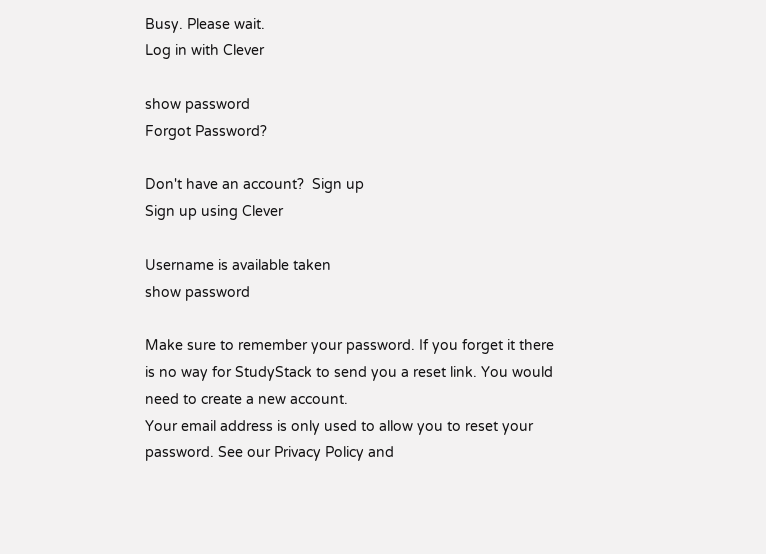Busy. Please wait.
Log in with Clever

show password
Forgot Password?

Don't have an account?  Sign up
Sign up using Clever

Username is available taken
show password

Make sure to remember your password. If you forget it there is no way for StudyStack to send you a reset link. You would need to create a new account.
Your email address is only used to allow you to reset your password. See our Privacy Policy and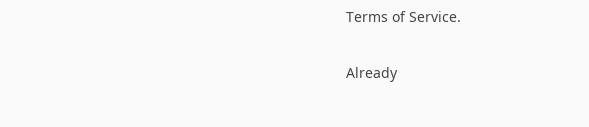Terms of Service.

Already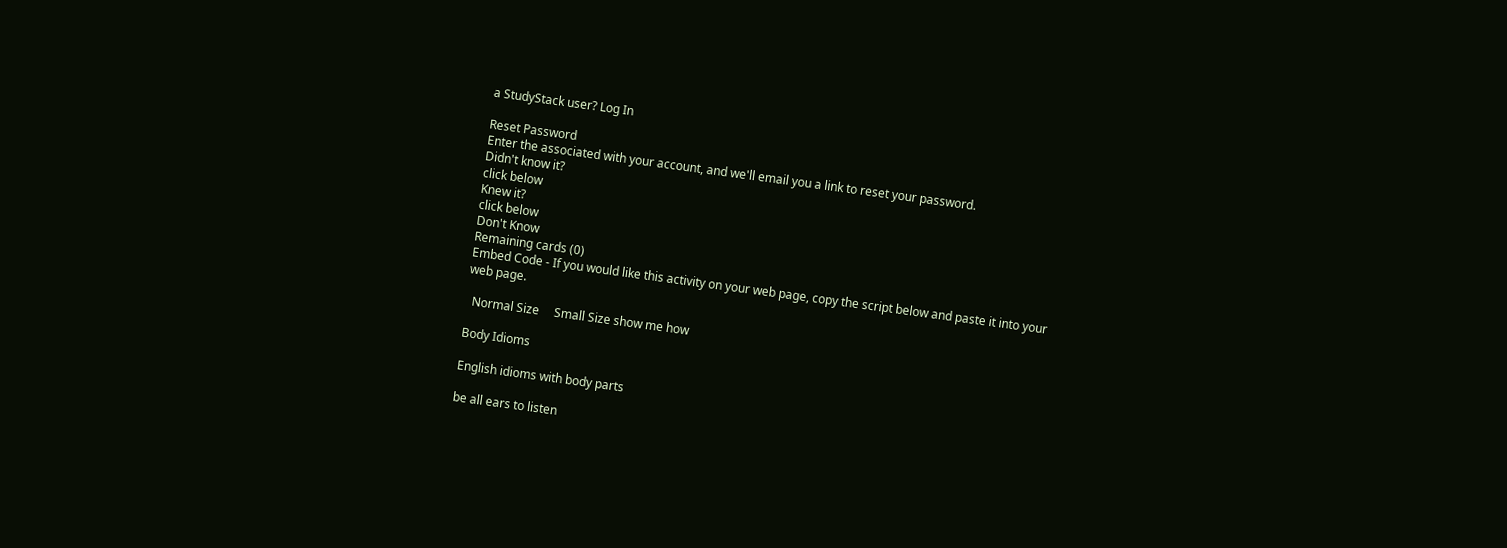a StudyStack user? Log In

Reset Password
Enter the associated with your account, and we'll email you a link to reset your password.
Didn't know it?
click below
Knew it?
click below
Don't Know
Remaining cards (0)
Embed Code - If you would like this activity on your web page, copy the script below and paste it into your web page.

  Normal Size     Small Size show me how

Body Idioms

English idioms with body parts

be all ears to listen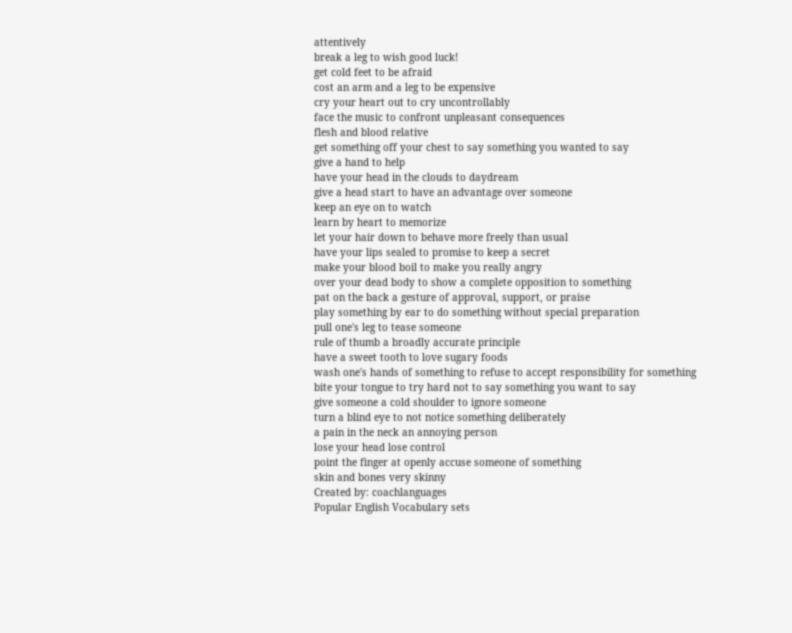attentively
break a leg to wish good luck!
get cold feet to be afraid
cost an arm and a leg to be expensive
cry your heart out to cry uncontrollably
face the music to confront unpleasant consequences
flesh and blood relative
get something off your chest to say something you wanted to say
give a hand to help
have your head in the clouds to daydream
give a head start to have an advantage over someone
keep an eye on to watch
learn by heart to memorize
let your hair down to behave more freely than usual
have your lips sealed to promise to keep a secret
make your blood boil to make you really angry
over your dead body to show a complete opposition to something
pat on the back a gesture of approval, support, or praise
play something by ear to do something without special preparation
pull one's leg to tease someone
rule of thumb a broadly accurate principle
have a sweet tooth to love sugary foods
wash one's hands of something to refuse to accept responsibility for something
bite your tongue to try hard not to say something you want to say
give someone a cold shoulder to ignore someone
turn a blind eye to not notice something deliberately
a pain in the neck an annoying person
lose your head lose control
point the finger at openly accuse someone of something
skin and bones very skinny
Created by: coachlanguages
Popular English Vocabulary sets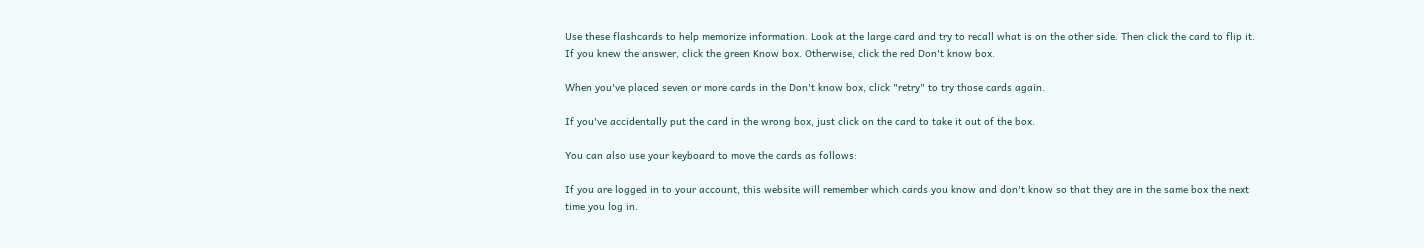Use these flashcards to help memorize information. Look at the large card and try to recall what is on the other side. Then click the card to flip it. If you knew the answer, click the green Know box. Otherwise, click the red Don't know box.

When you've placed seven or more cards in the Don't know box, click "retry" to try those cards again.

If you've accidentally put the card in the wrong box, just click on the card to take it out of the box.

You can also use your keyboard to move the cards as follows:

If you are logged in to your account, this website will remember which cards you know and don't know so that they are in the same box the next time you log in.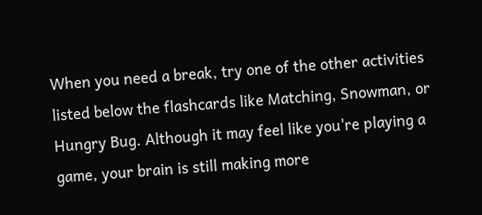When you need a break, try one of the other activities listed below the flashcards like Matching, Snowman, or Hungry Bug. Although it may feel like you're playing a game, your brain is still making more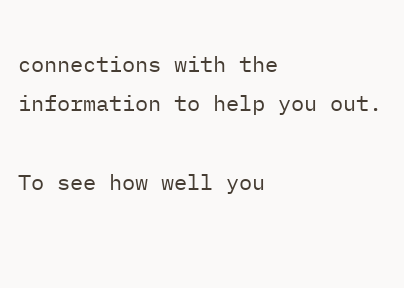connections with the information to help you out.

To see how well you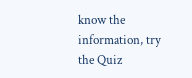know the information, try the Quiz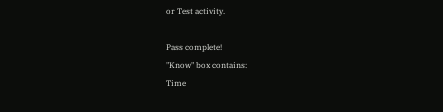or Test activity.

Pass complete!
"Know" box contains:
Time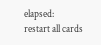elapsed:
restart all cards